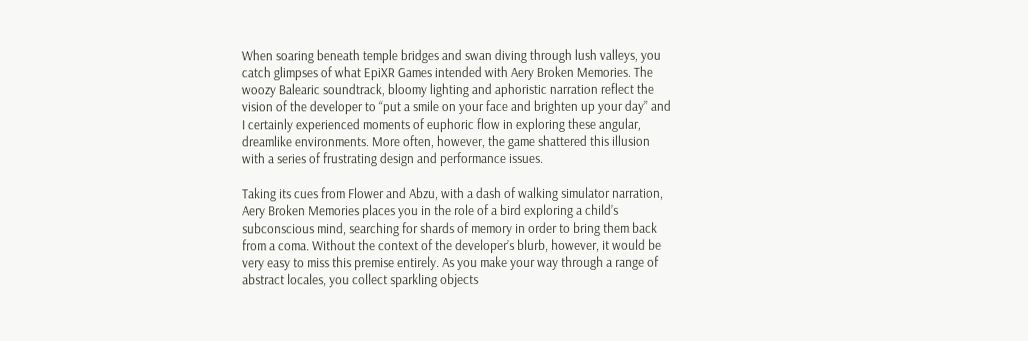When soaring beneath temple bridges and swan diving through lush valleys, you catch glimpses of what EpiXR Games intended with Aery Broken Memories. The woozy Balearic soundtrack, bloomy lighting and aphoristic narration reflect the vision of the developer to “put a smile on your face and brighten up your day” and I certainly experienced moments of euphoric flow in exploring these angular, dreamlike environments. More often, however, the game shattered this illusion with a series of frustrating design and performance issues.

Taking its cues from Flower and Abzu, with a dash of walking simulator narration, Aery Broken Memories places you in the role of a bird exploring a child’s subconscious mind, searching for shards of memory in order to bring them back from a coma. Without the context of the developer’s blurb, however, it would be very easy to miss this premise entirely. As you make your way through a range of abstract locales, you collect sparkling objects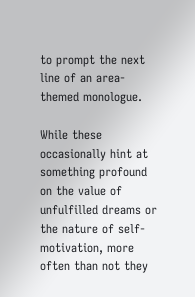to prompt the next line of an area-themed monologue.

While these occasionally hint at something profound on the value of unfulfilled dreams or the nature of self-motivation, more often than not they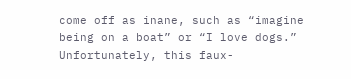come off as inane, such as “imagine being on a boat” or “I love dogs.” Unfortunately, this faux-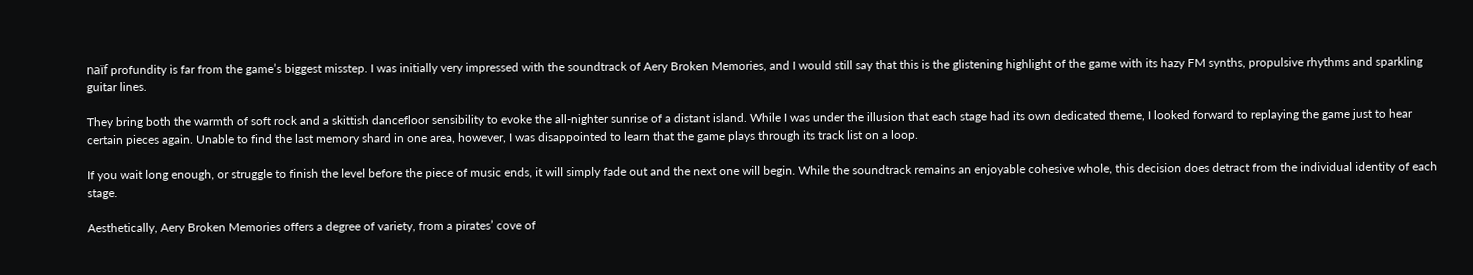naïf profundity is far from the game’s biggest misstep. I was initially very impressed with the soundtrack of Aery Broken Memories, and I would still say that this is the glistening highlight of the game with its hazy FM synths, propulsive rhythms and sparkling guitar lines.

They bring both the warmth of soft rock and a skittish dancefloor sensibility to evoke the all-nighter sunrise of a distant island. While I was under the illusion that each stage had its own dedicated theme, I looked forward to replaying the game just to hear certain pieces again. Unable to find the last memory shard in one area, however, I was disappointed to learn that the game plays through its track list on a loop.

If you wait long enough, or struggle to finish the level before the piece of music ends, it will simply fade out and the next one will begin. While the soundtrack remains an enjoyable cohesive whole, this decision does detract from the individual identity of each stage.

Aesthetically, Aery Broken Memories offers a degree of variety, from a pirates’ cove of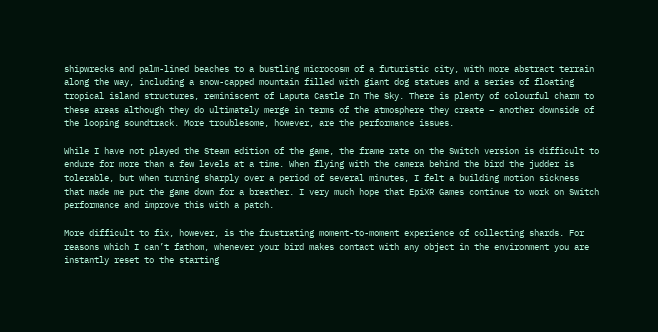shipwrecks and palm-lined beaches to a bustling microcosm of a futuristic city, with more abstract terrain along the way, including a snow-capped mountain filled with giant dog statues and a series of floating tropical island structures, reminiscent of Laputa Castle In The Sky. There is plenty of colourful charm to these areas although they do ultimately merge in terms of the atmosphere they create – another downside of the looping soundtrack. More troublesome, however, are the performance issues.

While I have not played the Steam edition of the game, the frame rate on the Switch version is difficult to endure for more than a few levels at a time. When flying with the camera behind the bird the judder is tolerable, but when turning sharply over a period of several minutes, I felt a building motion sickness that made me put the game down for a breather. I very much hope that EpiXR Games continue to work on Switch performance and improve this with a patch.

More difficult to fix, however, is the frustrating moment-to-moment experience of collecting shards. For reasons which I can’t fathom, whenever your bird makes contact with any object in the environment you are instantly reset to the starting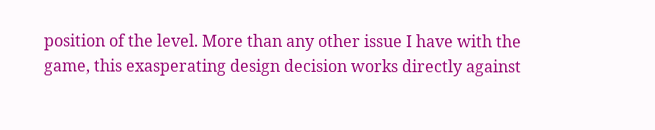position of the level. More than any other issue I have with the game, this exasperating design decision works directly against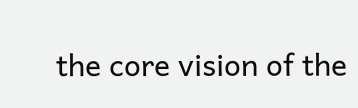the core vision of the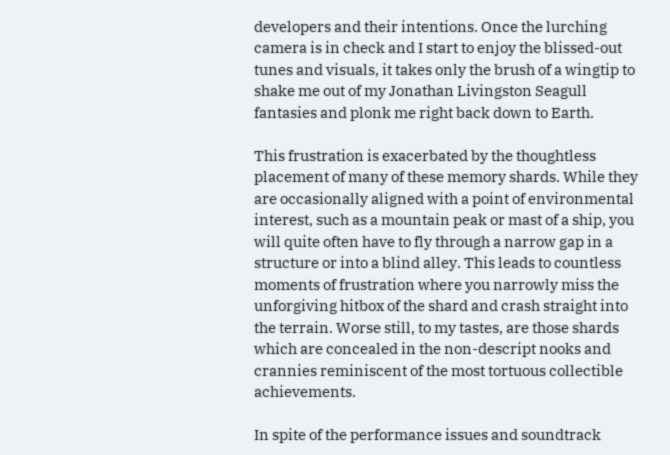developers and their intentions. Once the lurching camera is in check and I start to enjoy the blissed-out tunes and visuals, it takes only the brush of a wingtip to shake me out of my Jonathan Livingston Seagull fantasies and plonk me right back down to Earth.

This frustration is exacerbated by the thoughtless placement of many of these memory shards. While they are occasionally aligned with a point of environmental interest, such as a mountain peak or mast of a ship, you will quite often have to fly through a narrow gap in a structure or into a blind alley. This leads to countless moments of frustration where you narrowly miss the unforgiving hitbox of the shard and crash straight into the terrain. Worse still, to my tastes, are those shards which are concealed in the non-descript nooks and crannies reminiscent of the most tortuous collectible achievements.

In spite of the performance issues and soundtrack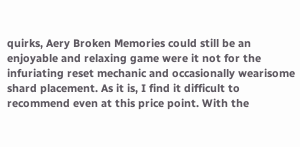quirks, Aery Broken Memories could still be an enjoyable and relaxing game were it not for the infuriating reset mechanic and occasionally wearisome shard placement. As it is, I find it difficult to recommend even at this price point. With the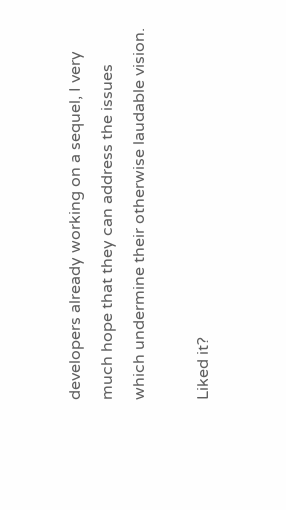developers already working on a sequel, I very much hope that they can address the issues which undermine their otherwise laudable vision.

Liked it?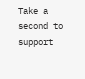Take a second to support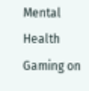Mental Health Gaming on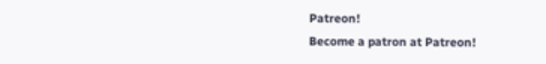Patreon!
Become a patron at Patreon!